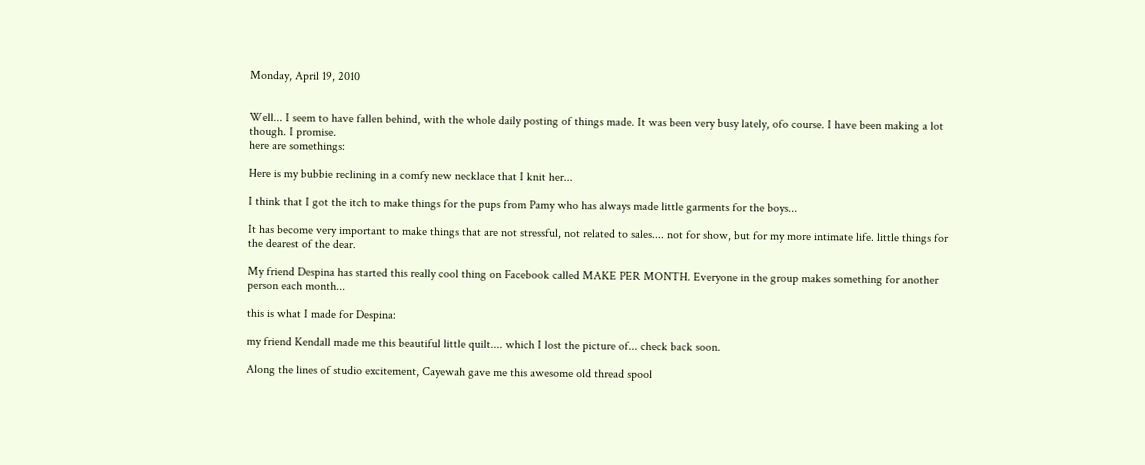Monday, April 19, 2010


Well... I seem to have fallen behind, with the whole daily posting of things made. It was been very busy lately, ofo course. I have been making a lot though. I promise.
here are somethings:

Here is my bubbie reclining in a comfy new necklace that I knit her...

I think that I got the itch to make things for the pups from Pamy who has always made little garments for the boys...

It has become very important to make things that are not stressful, not related to sales.... not for show, but for my more intimate life. little things for the dearest of the dear.

My friend Despina has started this really cool thing on Facebook called MAKE PER MONTH. Everyone in the group makes something for another person each month...

this is what I made for Despina:

my friend Kendall made me this beautiful little quilt.... which I lost the picture of... check back soon.

Along the lines of studio excitement, Cayewah gave me this awesome old thread spool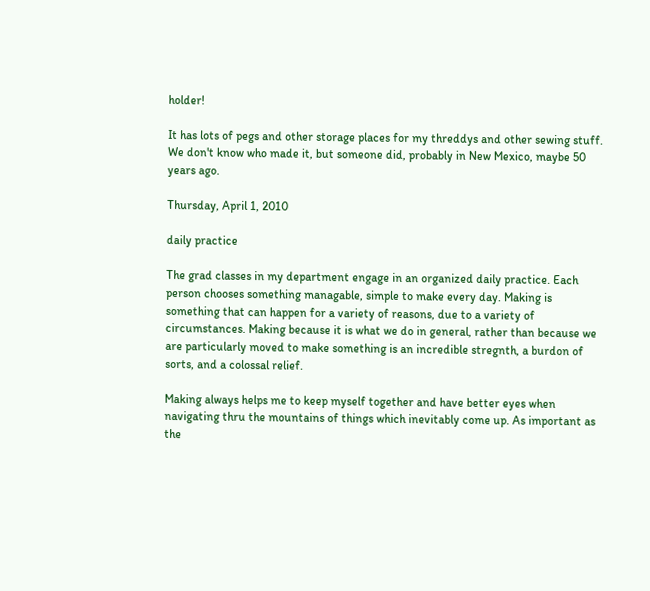holder!

It has lots of pegs and other storage places for my threddys and other sewing stuff.
We don't know who made it, but someone did, probably in New Mexico, maybe 50 years ago.

Thursday, April 1, 2010

daily practice

The grad classes in my department engage in an organized daily practice. Each person chooses something managable, simple to make every day. Making is something that can happen for a variety of reasons, due to a variety of circumstances. Making because it is what we do in general, rather than because we are particularly moved to make something is an incredible stregnth, a burdon of sorts, and a colossal relief.

Making always helps me to keep myself together and have better eyes when navigating thru the mountains of things which inevitably come up. As important as the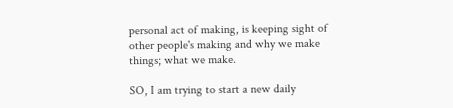personal act of making, is keeping sight of other people's making and why we make things; what we make.

SO, I am trying to start a new daily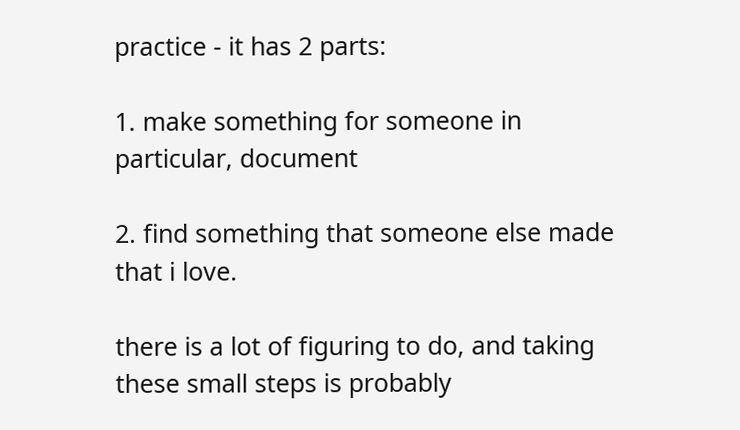practice - it has 2 parts:

1. make something for someone in particular, document

2. find something that someone else made that i love.

there is a lot of figuring to do, and taking these small steps is probably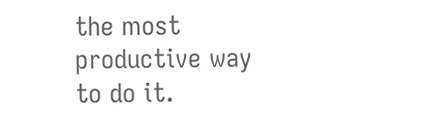the most productive way to do it.